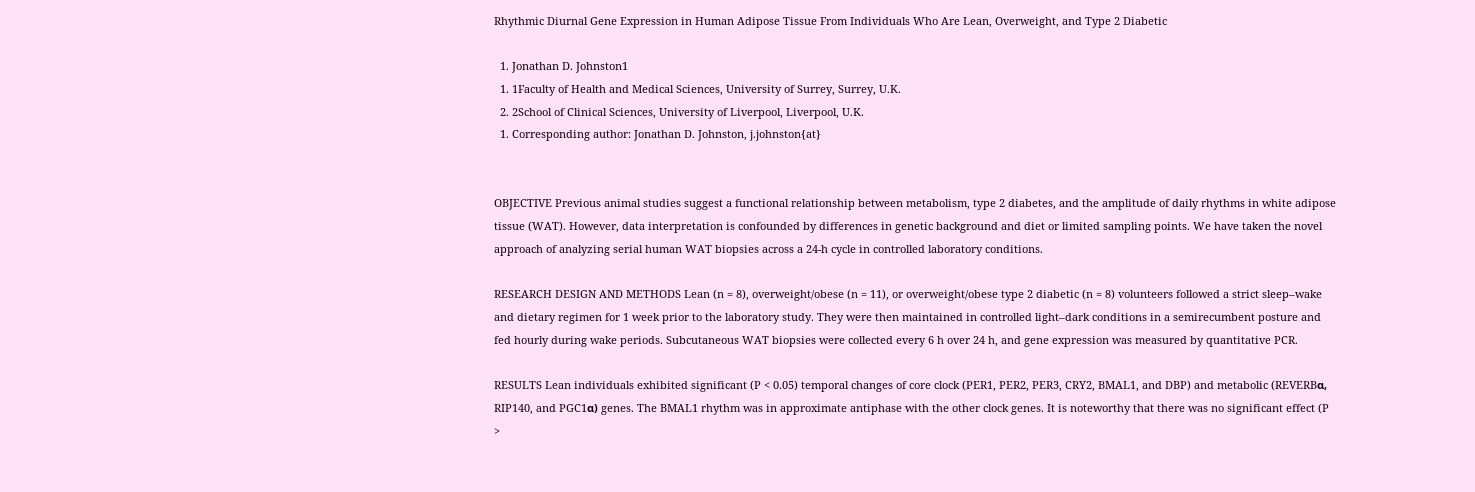Rhythmic Diurnal Gene Expression in Human Adipose Tissue From Individuals Who Are Lean, Overweight, and Type 2 Diabetic

  1. Jonathan D. Johnston1
  1. 1Faculty of Health and Medical Sciences, University of Surrey, Surrey, U.K.
  2. 2School of Clinical Sciences, University of Liverpool, Liverpool, U.K.
  1. Corresponding author: Jonathan D. Johnston, j.johnston{at}


OBJECTIVE Previous animal studies suggest a functional relationship between metabolism, type 2 diabetes, and the amplitude of daily rhythms in white adipose tissue (WAT). However, data interpretation is confounded by differences in genetic background and diet or limited sampling points. We have taken the novel approach of analyzing serial human WAT biopsies across a 24-h cycle in controlled laboratory conditions.

RESEARCH DESIGN AND METHODS Lean (n = 8), overweight/obese (n = 11), or overweight/obese type 2 diabetic (n = 8) volunteers followed a strict sleep–wake and dietary regimen for 1 week prior to the laboratory study. They were then maintained in controlled light–dark conditions in a semirecumbent posture and fed hourly during wake periods. Subcutaneous WAT biopsies were collected every 6 h over 24 h, and gene expression was measured by quantitative PCR.

RESULTS Lean individuals exhibited significant (P < 0.05) temporal changes of core clock (PER1, PER2, PER3, CRY2, BMAL1, and DBP) and metabolic (REVERBα, RIP140, and PGC1α) genes. The BMAL1 rhythm was in approximate antiphase with the other clock genes. It is noteworthy that there was no significant effect (P >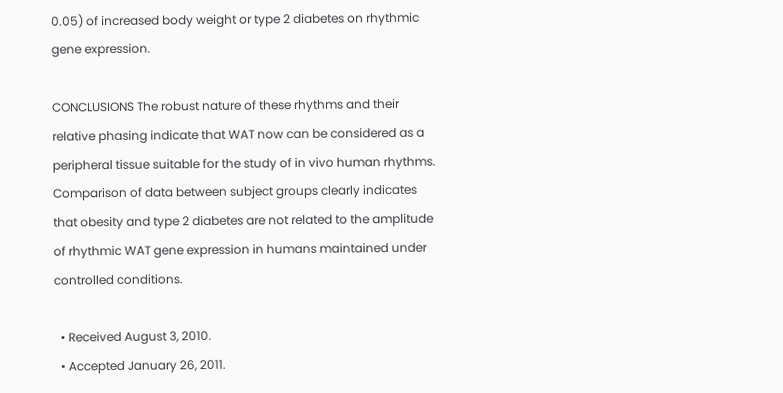0.05) of increased body weight or type 2 diabetes on rhythmic gene expression.

CONCLUSIONS The robust nature of these rhythms and their relative phasing indicate that WAT now can be considered as a peripheral tissue suitable for the study of in vivo human rhythms. Comparison of data between subject groups clearly indicates that obesity and type 2 diabetes are not related to the amplitude of rhythmic WAT gene expression in humans maintained under controlled conditions.

  • Received August 3, 2010.
  • Accepted January 26, 2011.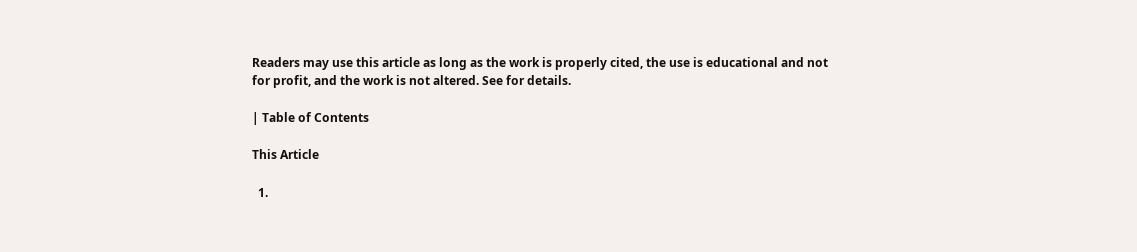Readers may use this article as long as the work is properly cited, the use is educational and not for profit, and the work is not altered. See for details.

| Table of Contents

This Article

  1.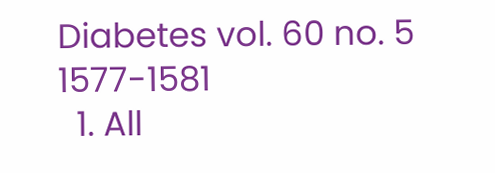Diabetes vol. 60 no. 5 1577-1581
  1. All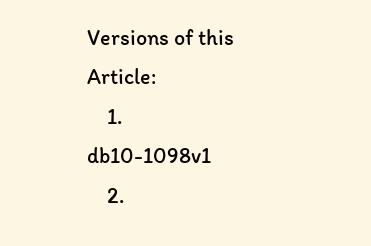Versions of this Article:
    1. db10-1098v1
    2.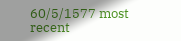60/5/1577 most recent